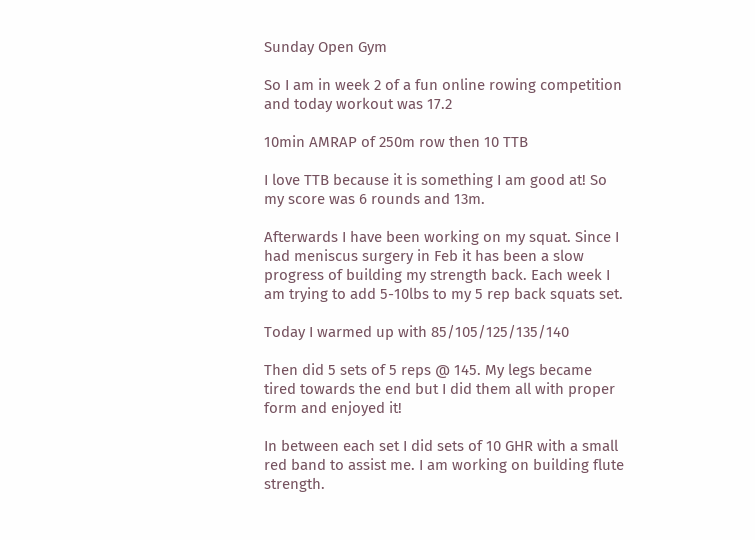Sunday Open Gym

So I am in week 2 of a fun online rowing competition and today workout was 17.2

10min AMRAP of 250m row then 10 TTB

I love TTB because it is something I am good at! So my score was 6 rounds and 13m.

Afterwards I have been working on my squat. Since I had meniscus surgery in Feb it has been a slow progress of building my strength back. Each week I am trying to add 5-10lbs to my 5 rep back squats set.

Today I warmed up with 85/105/125/135/140

Then did 5 sets of 5 reps @ 145. My legs became tired towards the end but I did them all with proper form and enjoyed it!

In between each set I did sets of 10 GHR with a small red band to assist me. I am working on building flute strength.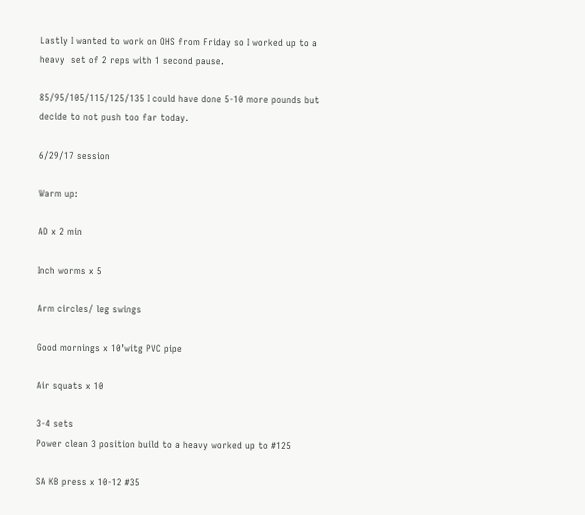Lastly I wanted to work on OHS from Friday so I worked up to a heavy  set of 2 reps with 1 second pause.

85/95/105/115/125/135 I could have done 5-10 more pounds but decide to not push too far today.

6/29/17 session

Warm up:

AD x 2 min

Inch worms x 5

Arm circles/ leg swings

Good mornings x 10’witg PVC pipe

Air squats x 10

3-4 sets
Power clean 3 position build to a heavy worked up to #125

SA KB press x 10-12 #35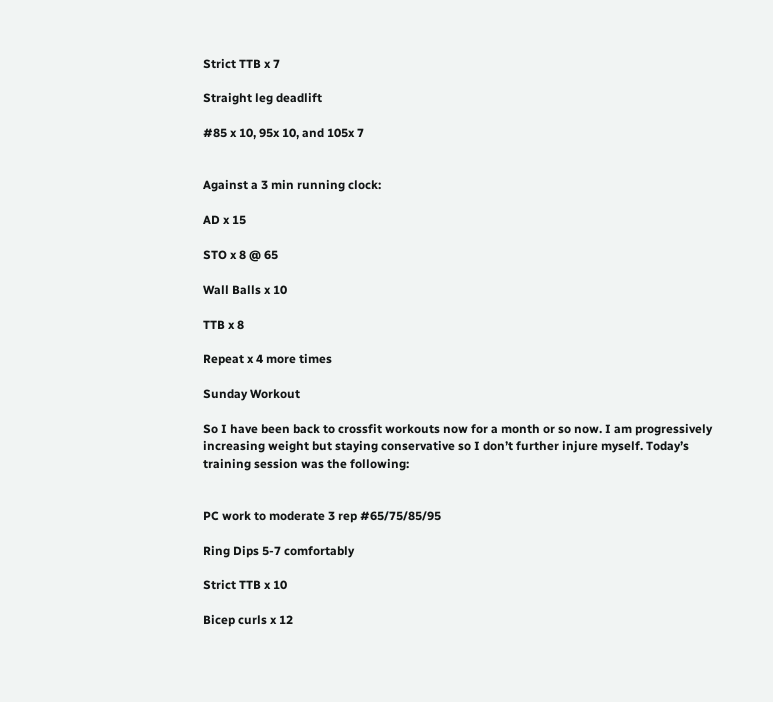Strict TTB x 7

Straight leg deadlift

#85 x 10, 95x 10, and 105x 7


Against a 3 min running clock:

AD x 15

STO x 8 @ 65

Wall Balls x 10

TTB x 8

Repeat x 4 more times

Sunday Workout

So I have been back to crossfit workouts now for a month or so now. I am progressively increasing weight but staying conservative so I don’t further injure myself. Today’s training session was the following:


PC work to moderate 3 rep #65/75/85/95

Ring Dips 5-7 comfortably

Strict TTB x 10

Bicep curls x 12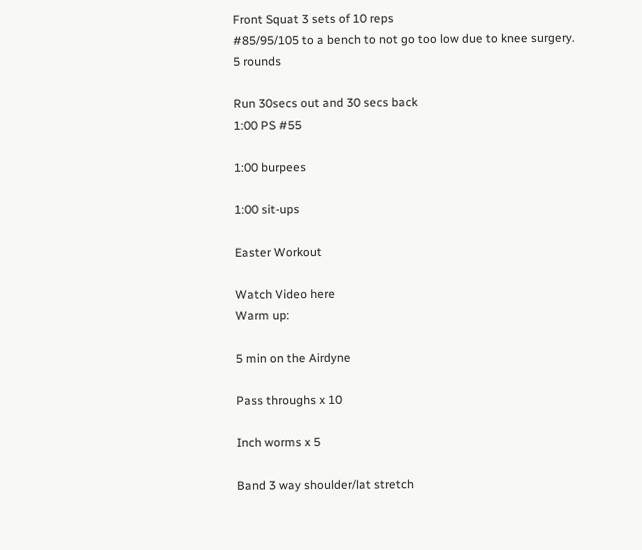Front Squat 3 sets of 10 reps
#85/95/105 to a bench to not go too low due to knee surgery.
5 rounds

Run 30secs out and 30 secs back
1:00 PS #55

1:00 burpees

1:00 sit-ups

Easter Workout

Watch Video here
Warm up:

5 min on the Airdyne

Pass throughs x 10

Inch worms x 5

Band 3 way shoulder/lat stretch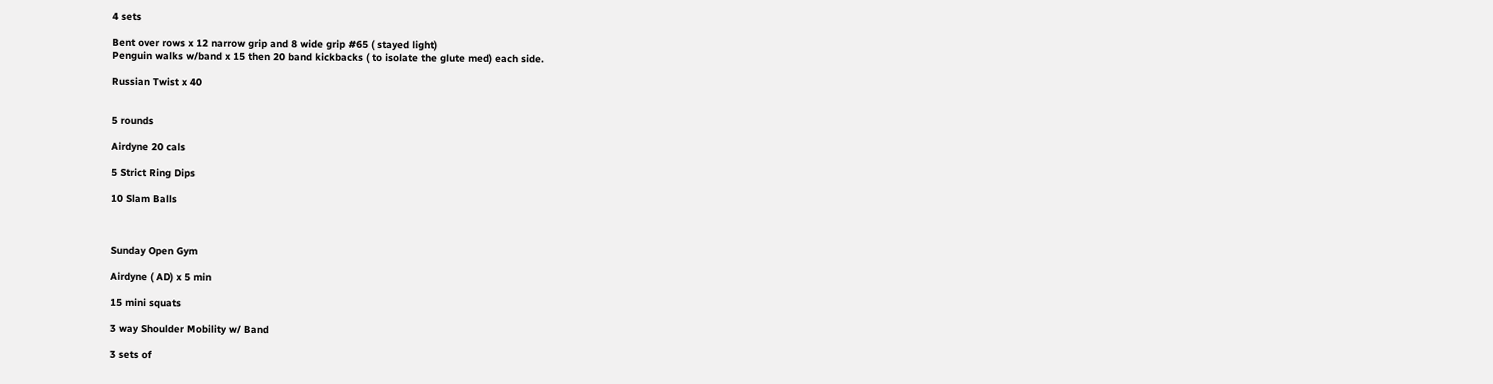4 sets

Bent over rows x 12 narrow grip and 8 wide grip #65 ( stayed light)
Penguin walks w/band x 15 then 20 band kickbacks ( to isolate the glute med) each side.

Russian Twist x 40


5 rounds

Airdyne 20 cals

5 Strict Ring Dips

10 Slam Balls



Sunday Open Gym

Airdyne ( AD) x 5 min

15 mini squats

3 way Shoulder Mobility w/ Band

3 sets of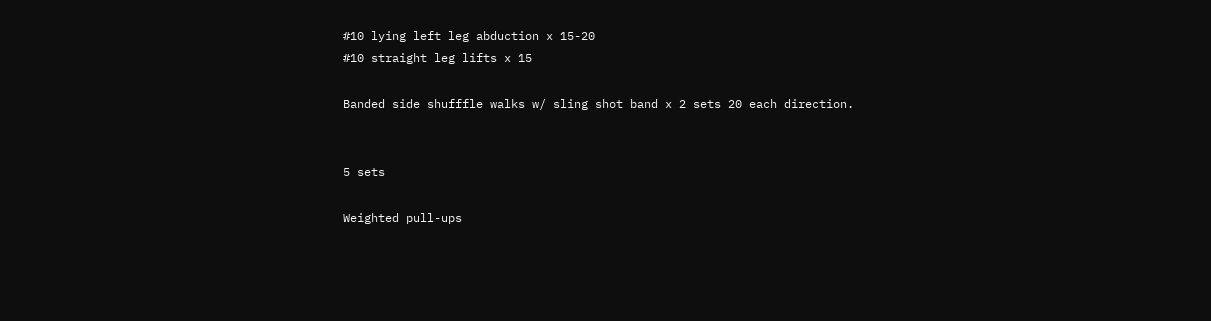#10 lying left leg abduction x 15-20
#10 straight leg lifts x 15

Banded side shufffle walks w/ sling shot band x 2 sets 20 each direction.


5 sets

Weighted pull-ups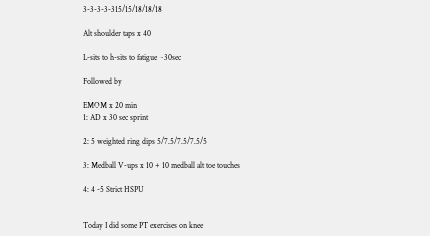3-3-3-3-315/15/18/18/18

Alt shoulder taps x 40

L-sits to h-sits to fatigue ~30sec

Followed by

EMOM x 20 min
1: AD x 30 sec sprint

2: 5 weighted ring dips 5/7.5/7.5/7.5/5

3: Medball V-ups x 10 + 10 medball alt toe touches

4: 4 -5 Strict HSPU


Today I did some PT exercises on knee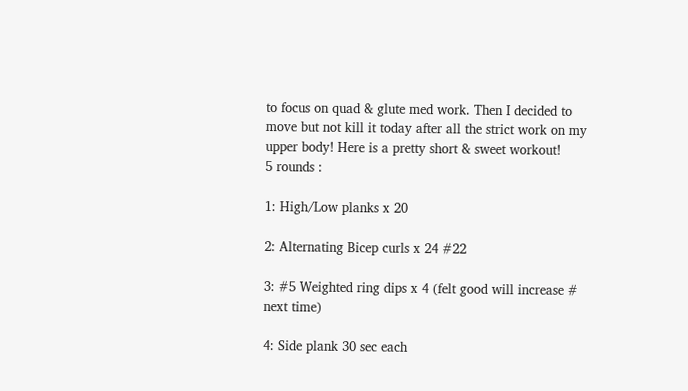to focus on quad & glute med work. Then I decided to move but not kill it today after all the strict work on my upper body! Here is a pretty short & sweet workout!
5 rounds :

1: High/Low planks x 20

2: Alternating Bicep curls x 24 #22

3: #5 Weighted ring dips x 4 (felt good will increase # next time)

4: Side plank 30 sec each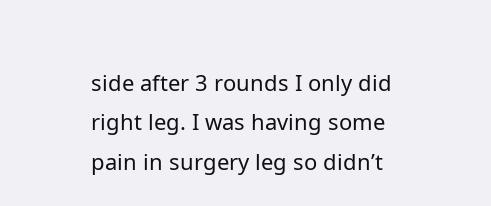side after 3 rounds I only did right leg. I was having some pain in surgery leg so didn’t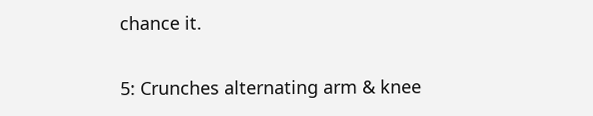chance it.

5: Crunches alternating arm & knee